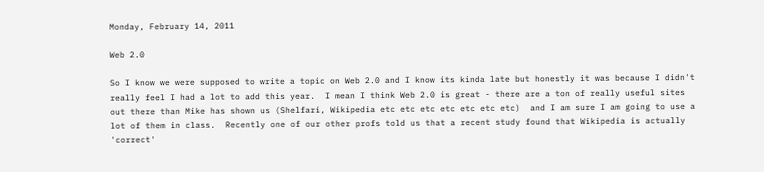Monday, February 14, 2011

Web 2.0

So I know we were supposed to write a topic on Web 2.0 and I know its kinda late but honestly it was because I didn't really feel I had a lot to add this year.  I mean I think Web 2.0 is great - there are a ton of really useful sites out there than Mike has shown us (Shelfari, Wikipedia etc etc etc etc etc etc etc)  and I am sure I am going to use a lot of them in class.  Recently one of our other profs told us that a recent study found that Wikipedia is actually 'correct'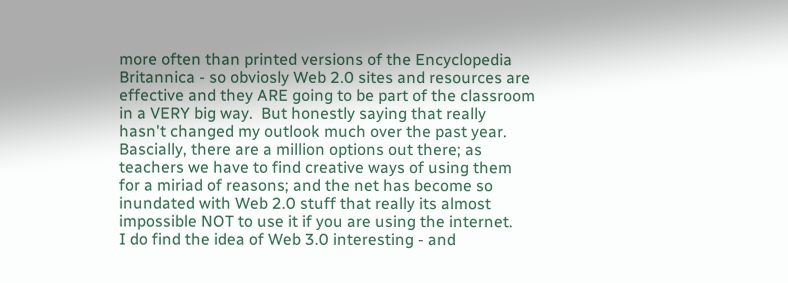more often than printed versions of the Encyclopedia Britannica - so obviosly Web 2.0 sites and resources are effective and they ARE going to be part of the classroom in a VERY big way.  But honestly saying that really hasn't changed my outlook much over the past year.  Bascially, there are a million options out there; as teachers we have to find creative ways of using them for a miriad of reasons; and the net has become so inundated with Web 2.0 stuff that really its almost impossible NOT to use it if you are using the internet.
I do find the idea of Web 3.0 interesting - and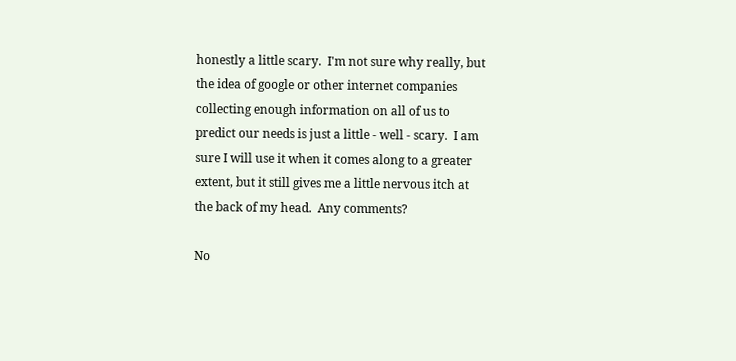honestly a little scary.  I'm not sure why really, but the idea of google or other internet companies collecting enough information on all of us to predict our needs is just a little - well - scary.  I am sure I will use it when it comes along to a greater extent, but it still gives me a little nervous itch at the back of my head.  Any comments?

No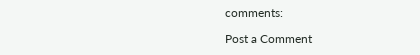comments:

Post a Comment